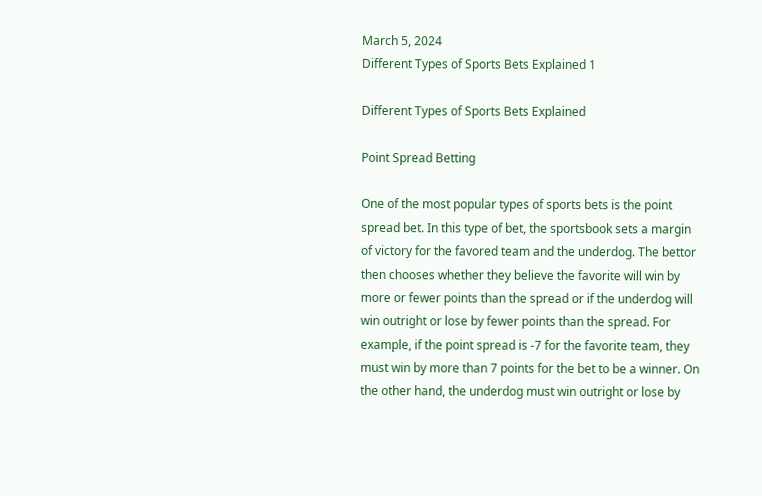March 5, 2024
Different Types of Sports Bets Explained 1

Different Types of Sports Bets Explained

Point Spread Betting

One of the most popular types of sports bets is the point spread bet. In this type of bet, the sportsbook sets a margin of victory for the favored team and the underdog. The bettor then chooses whether they believe the favorite will win by more or fewer points than the spread or if the underdog will win outright or lose by fewer points than the spread. For example, if the point spread is -7 for the favorite team, they must win by more than 7 points for the bet to be a winner. On the other hand, the underdog must win outright or lose by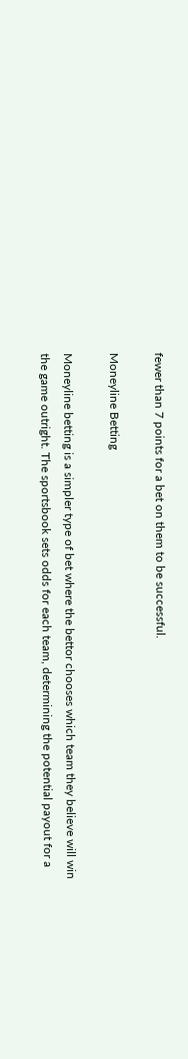fewer than 7 points for a bet on them to be successful.

Moneyline Betting

Moneyline betting is a simpler type of bet where the bettor chooses which team they believe will win the game outright. The sportsbook sets odds for each team, determining the potential payout for a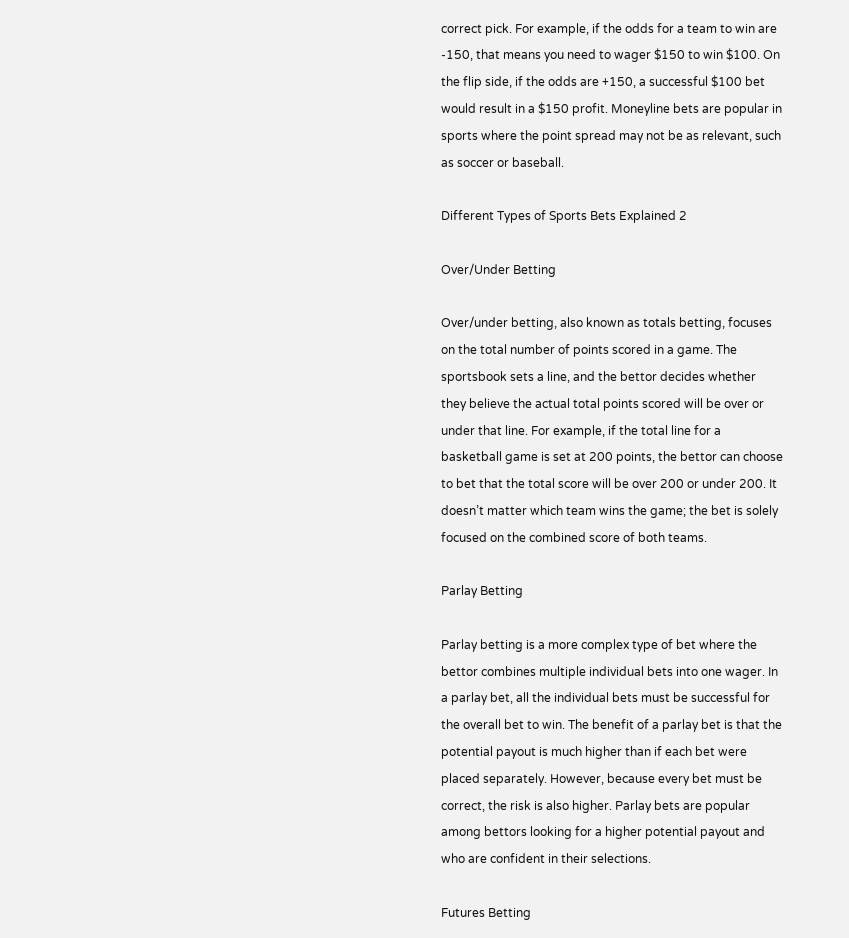correct pick. For example, if the odds for a team to win are -150, that means you need to wager $150 to win $100. On the flip side, if the odds are +150, a successful $100 bet would result in a $150 profit. Moneyline bets are popular in sports where the point spread may not be as relevant, such as soccer or baseball.

Different Types of Sports Bets Explained 2

Over/Under Betting

Over/under betting, also known as totals betting, focuses on the total number of points scored in a game. The sportsbook sets a line, and the bettor decides whether they believe the actual total points scored will be over or under that line. For example, if the total line for a basketball game is set at 200 points, the bettor can choose to bet that the total score will be over 200 or under 200. It doesn’t matter which team wins the game; the bet is solely focused on the combined score of both teams.

Parlay Betting

Parlay betting is a more complex type of bet where the bettor combines multiple individual bets into one wager. In a parlay bet, all the individual bets must be successful for the overall bet to win. The benefit of a parlay bet is that the potential payout is much higher than if each bet were placed separately. However, because every bet must be correct, the risk is also higher. Parlay bets are popular among bettors looking for a higher potential payout and who are confident in their selections.

Futures Betting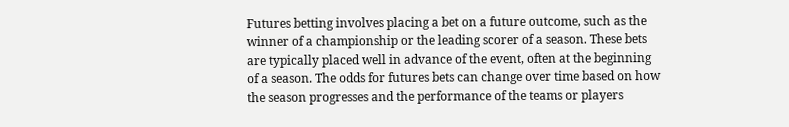Futures betting involves placing a bet on a future outcome, such as the winner of a championship or the leading scorer of a season. These bets are typically placed well in advance of the event, often at the beginning of a season. The odds for futures bets can change over time based on how the season progresses and the performance of the teams or players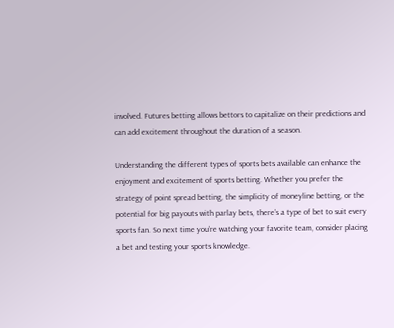involved. Futures betting allows bettors to capitalize on their predictions and can add excitement throughout the duration of a season.

Understanding the different types of sports bets available can enhance the enjoyment and excitement of sports betting. Whether you prefer the strategy of point spread betting, the simplicity of moneyline betting, or the potential for big payouts with parlay bets, there’s a type of bet to suit every sports fan. So next time you’re watching your favorite team, consider placing a bet and testing your sports knowledge.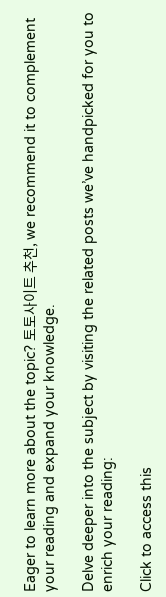Eager to learn more about the topic? 토토사이트 추천, we recommend it to complement your reading and expand your knowledge.

Delve deeper into the subject by visiting the related posts we’ve handpicked for you to enrich your reading:

Click to access this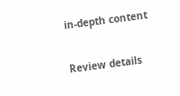in-depth content

Review details